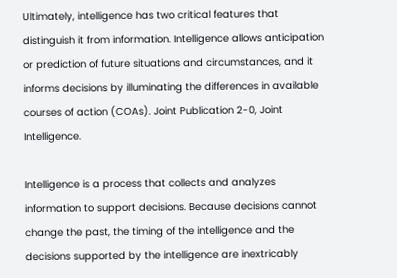Ultimately, intelligence has two critical features that distinguish it from information. Intelligence allows anticipation or prediction of future situations and circumstances, and it informs decisions by illuminating the differences in available courses of action (COAs). Joint Publication 2-0, Joint Intelligence.

Intelligence is a process that collects and analyzes information to support decisions. Because decisions cannot change the past, the timing of the intelligence and the decisions supported by the intelligence are inextricably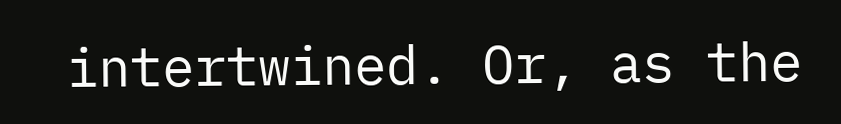intertwined. Or, as the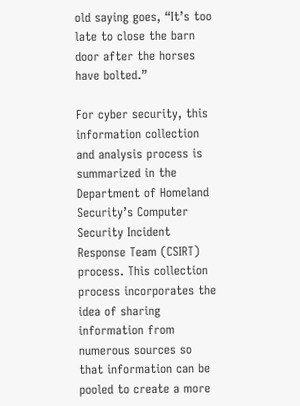old saying goes, “It’s too late to close the barn door after the horses have bolted.”

For cyber security, this information collection and analysis process is summarized in the Department of Homeland Security’s Computer Security Incident Response Team (CSIRT) process. This collection process incorporates the idea of sharing information from numerous sources so that information can be pooled to create a more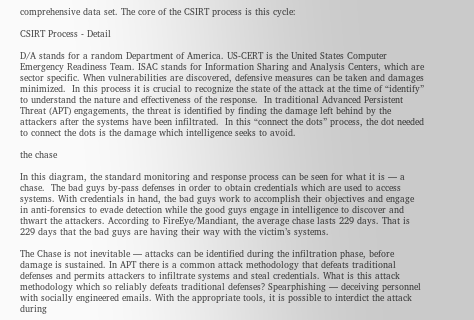comprehensive data set. The core of the CSIRT process is this cycle:

CSIRT Process - Detail

D/A stands for a random Department of America. US-CERT is the United States Computer Emergency Readiness Team. ISAC stands for Information Sharing and Analysis Centers, which are sector specific. When vulnerabilities are discovered, defensive measures can be taken and damages minimized.  In this process it is crucial to recognize the state of the attack at the time of “identify” to understand the nature and effectiveness of the response.  In traditional Advanced Persistent Threat (APT) engagements, the threat is identified by finding the damage left behind by the attackers after the systems have been infiltrated.  In this “connect the dots” process, the dot needed to connect the dots is the damage which intelligence seeks to avoid.

the chase

In this diagram, the standard monitoring and response process can be seen for what it is — a chase.  The bad guys by-pass defenses in order to obtain credentials which are used to access systems. With credentials in hand, the bad guys work to accomplish their objectives and engage in anti-forensics to evade detection while the good guys engage in intelligence to discover and thwart the attackers. According to FireEye/Mandiant, the average chase lasts 229 days. That is 229 days that the bad guys are having their way with the victim’s systems.

The Chase is not inevitable — attacks can be identified during the infiltration phase, before damage is sustained. In APT there is a common attack methodology that defeats traditional defenses and permits attackers to infiltrate systems and steal credentials. What is this attack methodology which so reliably defeats traditional defenses? Spearphishing — deceiving personnel with socially engineered emails. With the appropriate tools, it is possible to interdict the attack during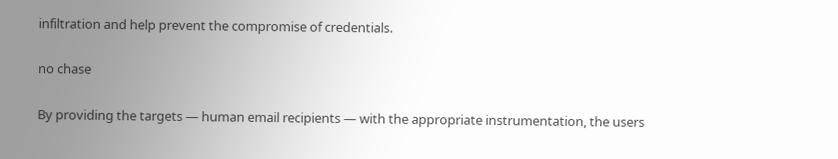infiltration and help prevent the compromise of credentials.

no chase

By providing the targets — human email recipients — with the appropriate instrumentation, the users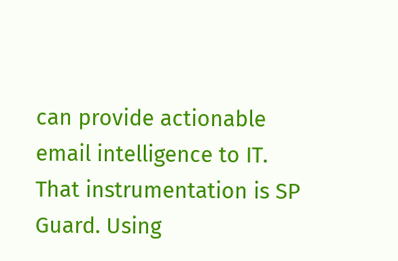can provide actionable email intelligence to IT. That instrumentation is SP Guard. Using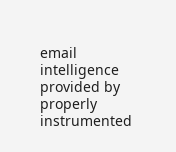email intelligence provided by properly instrumented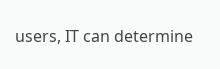users, IT can determine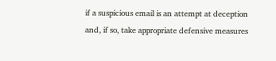if a suspicious email is an attempt at deception and, if so, take appropriate defensive measures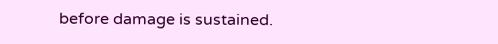before damage is sustained.